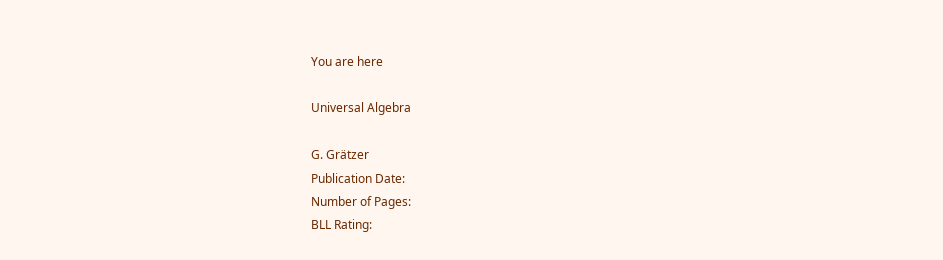You are here

Universal Algebra

G. Grätzer
Publication Date:
Number of Pages:
BLL Rating: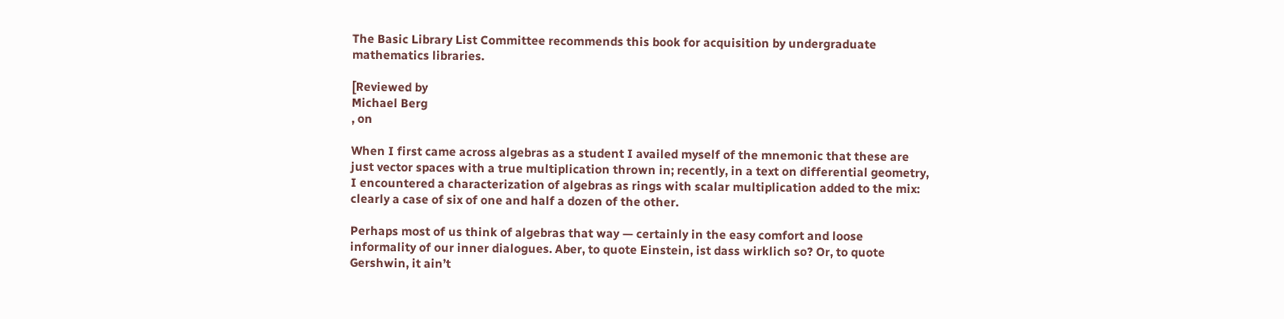The Basic Library List Committee recommends this book for acquisition by undergraduate mathematics libraries.

[Reviewed by
Michael Berg
, on

When I first came across algebras as a student I availed myself of the mnemonic that these are just vector spaces with a true multiplication thrown in; recently, in a text on differential geometry, I encountered a characterization of algebras as rings with scalar multiplication added to the mix: clearly a case of six of one and half a dozen of the other.

Perhaps most of us think of algebras that way — certainly in the easy comfort and loose informality of our inner dialogues. Aber, to quote Einstein, ist dass wirklich so? Or, to quote Gershwin, it ain’t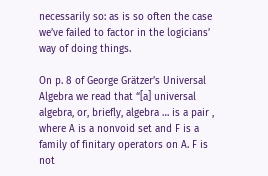necessarily so: as is so often the case we’ve failed to factor in the logicians’ way of doing things.

On p. 8 of George Grätzer’s Universal Algebra we read that “[a] universal algebra, or, briefly, algebra … is a pair , where A is a nonvoid set and F is a family of finitary operators on A. F is not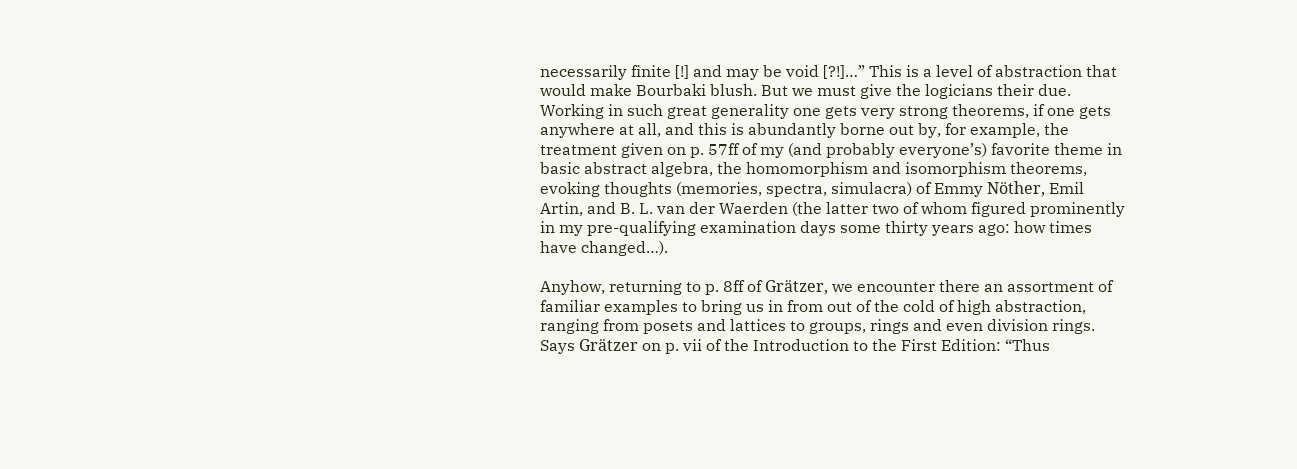necessarily finite [!] and may be void [?!]…” This is a level of abstraction that would make Bourbaki blush. But we must give the logicians their due. Working in such great generality one gets very strong theorems, if one gets anywhere at all, and this is abundantly borne out by, for example, the treatment given on p. 57ff of my (and probably everyone’s) favorite theme in basic abstract algebra, the homomorphism and isomorphism theorems, evoking thoughts (memories, spectra, simulacra) of Emmy Nöther, Emil Artin, and B. L. van der Waerden (the latter two of whom figured prominently in my pre-qualifying examination days some thirty years ago: how times have changed…).

Anyhow, returning to p. 8ff of Grätzer, we encounter there an assortment of familiar examples to bring us in from out of the cold of high abstraction, ranging from posets and lattices to groups, rings and even division rings. Says Grätzer on p. vii of the Introduction to the First Edition: “Thus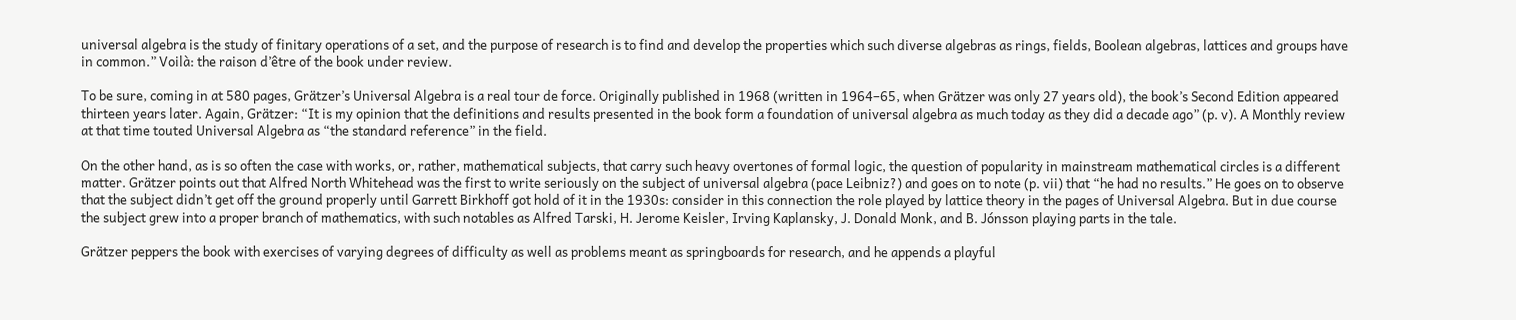universal algebra is the study of finitary operations of a set, and the purpose of research is to find and develop the properties which such diverse algebras as rings, fields, Boolean algebras, lattices and groups have in common.” Voilà: the raison d’être of the book under review.

To be sure, coming in at 580 pages, Grätzer’s Universal Algebra is a real tour de force. Originally published in 1968 (written in 1964–65, when Grätzer was only 27 years old), the book’s Second Edition appeared thirteen years later. Again, Grätzer: “It is my opinion that the definitions and results presented in the book form a foundation of universal algebra as much today as they did a decade ago” (p. v). A Monthly review at that time touted Universal Algebra as “the standard reference” in the field.

On the other hand, as is so often the case with works, or, rather, mathematical subjects, that carry such heavy overtones of formal logic, the question of popularity in mainstream mathematical circles is a different matter. Grätzer points out that Alfred North Whitehead was the first to write seriously on the subject of universal algebra (pace Leibniz?) and goes on to note (p. vii) that “he had no results.” He goes on to observe that the subject didn’t get off the ground properly until Garrett Birkhoff got hold of it in the 1930s: consider in this connection the role played by lattice theory in the pages of Universal Algebra. But in due course the subject grew into a proper branch of mathematics, with such notables as Alfred Tarski, H. Jerome Keisler, Irving Kaplansky, J. Donald Monk, and B. Jónsson playing parts in the tale.

Grätzer peppers the book with exercises of varying degrees of difficulty as well as problems meant as springboards for research, and he appends a playful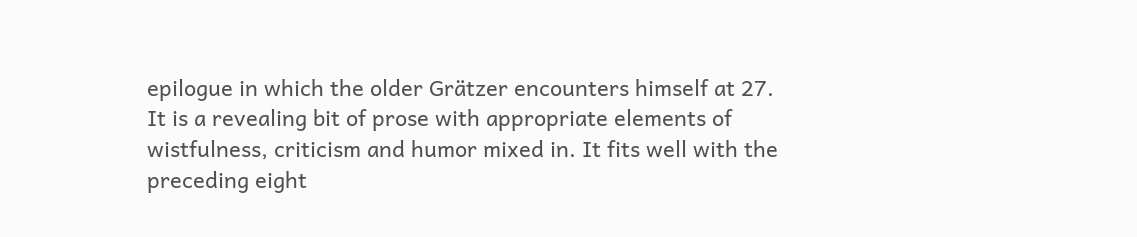epilogue in which the older Grätzer encounters himself at 27. It is a revealing bit of prose with appropriate elements of wistfulness, criticism and humor mixed in. It fits well with the preceding eight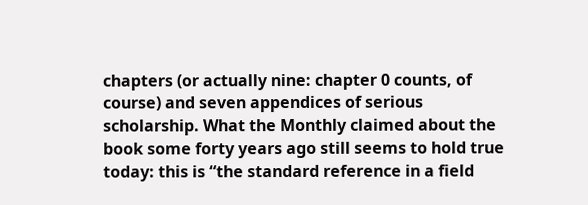chapters (or actually nine: chapter 0 counts, of course) and seven appendices of serious scholarship. What the Monthly claimed about the book some forty years ago still seems to hold true today: this is “the standard reference in a field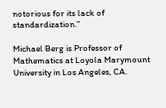notorious for its lack of standardization.”

Michael Berg is Professor of Mathematics at Loyola Marymount University in Los Angeles, CA.